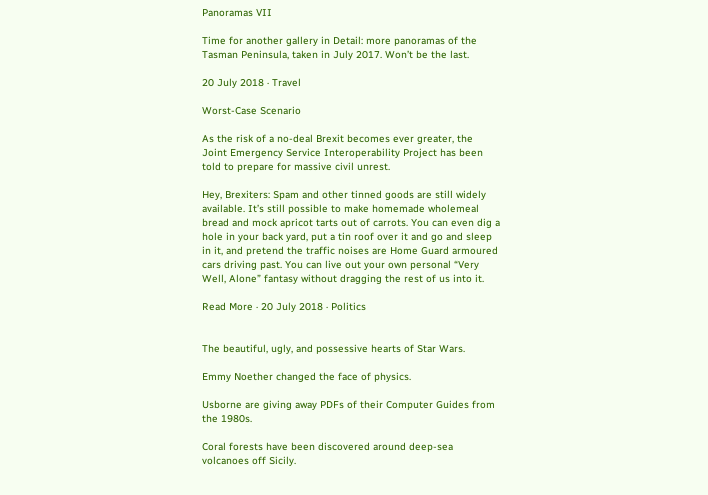Panoramas VII

Time for another gallery in Detail: more panoramas of the Tasman Peninsula, taken in July 2017. Won’t be the last.

20 July 2018 · Travel

Worst-Case Scenario

As the risk of a no-deal Brexit becomes ever greater, the Joint Emergency Service Interoperability Project has been told to prepare for massive civil unrest.

Hey, Brexiters: Spam and other tinned goods are still widely available. It’s still possible to make homemade wholemeal bread and mock apricot tarts out of carrots. You can even dig a hole in your back yard, put a tin roof over it and go and sleep in it, and pretend the traffic noises are Home Guard armoured cars driving past. You can live out your own personal “Very Well, Alone” fantasy without dragging the rest of us into it.

Read More · 20 July 2018 · Politics


The beautiful, ugly, and possessive hearts of Star Wars.

Emmy Noether changed the face of physics.

Usborne are giving away PDFs of their Computer Guides from the 1980s.

Coral forests have been discovered around deep-sea volcanoes off Sicily.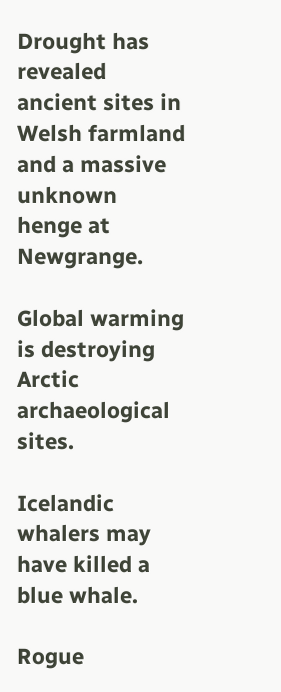Drought has revealed ancient sites in Welsh farmland and a massive unknown henge at Newgrange.

Global warming is destroying Arctic archaeological sites.

Icelandic whalers may have killed a blue whale.

Rogue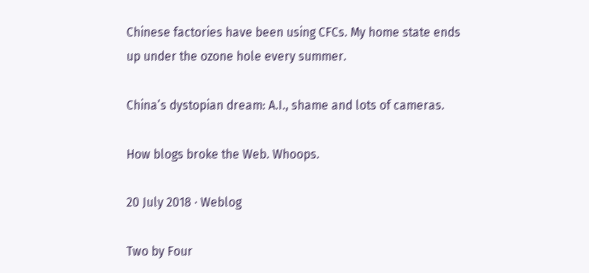Chinese factories have been using CFCs. My home state ends up under the ozone hole every summer.

China’s dystopian dream: A.I., shame and lots of cameras.

How blogs broke the Web. Whoops.

20 July 2018 · Weblog

Two by Four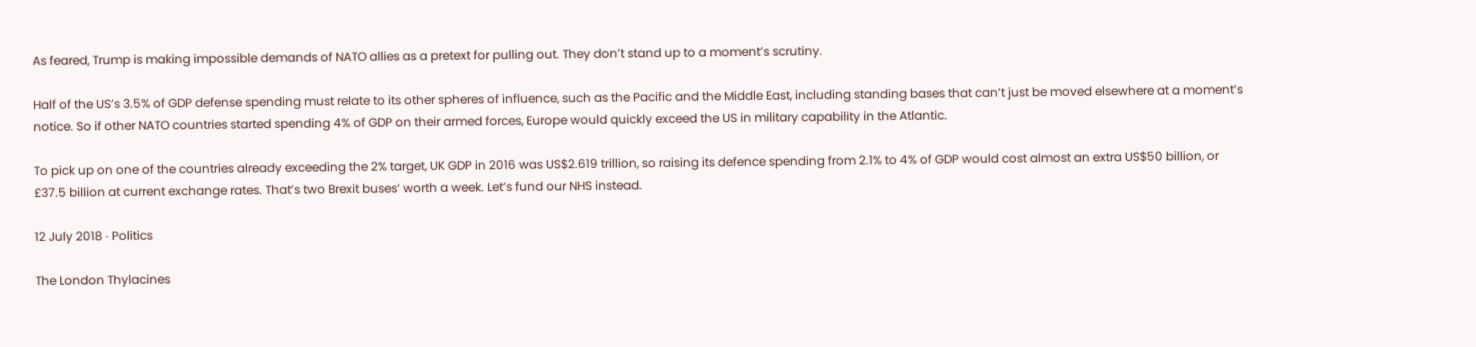As feared, Trump is making impossible demands of NATO allies as a pretext for pulling out. They don’t stand up to a moment’s scrutiny.

Half of the US’s 3.5% of GDP defense spending must relate to its other spheres of influence, such as the Pacific and the Middle East, including standing bases that can’t just be moved elsewhere at a moment’s notice. So if other NATO countries started spending 4% of GDP on their armed forces, Europe would quickly exceed the US in military capability in the Atlantic.

To pick up on one of the countries already exceeding the 2% target, UK GDP in 2016 was US$2.619 trillion, so raising its defence spending from 2.1% to 4% of GDP would cost almost an extra US$50 billion, or £37.5 billion at current exchange rates. That’s two Brexit buses’ worth a week. Let’s fund our NHS instead.

12 July 2018 · Politics

The London Thylacines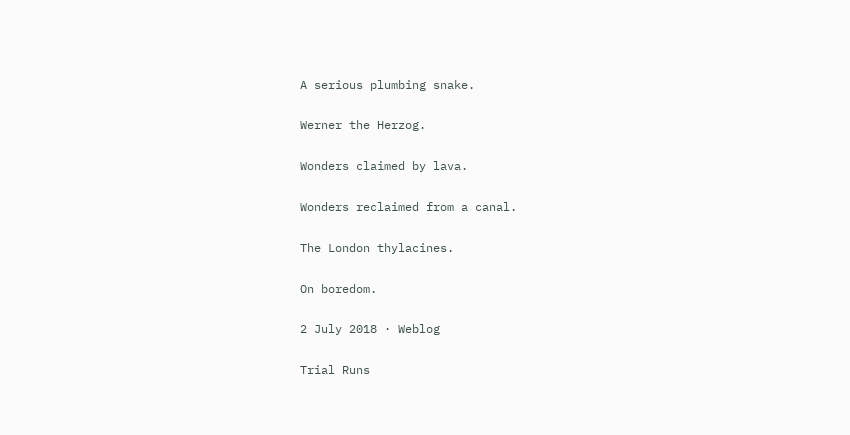A serious plumbing snake.

Werner the Herzog.

Wonders claimed by lava.

Wonders reclaimed from a canal.

The London thylacines.

On boredom.

2 July 2018 · Weblog

Trial Runs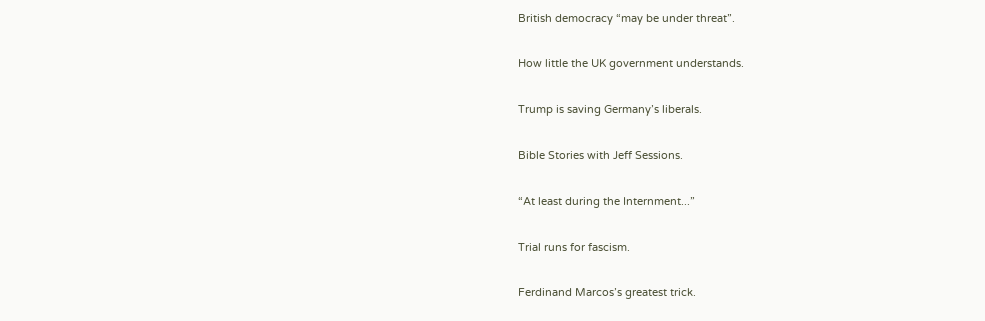British democracy “may be under threat”.

How little the UK government understands.

Trump is saving Germany’s liberals.

Bible Stories with Jeff Sessions.

“At least during the Internment...”

Trial runs for fascism.

Ferdinand Marcos’s greatest trick.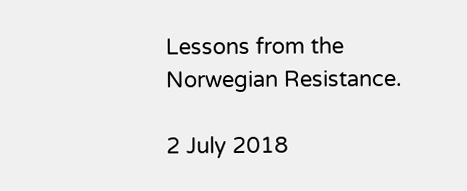Lessons from the Norwegian Resistance.

2 July 2018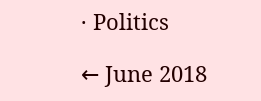· Politics

← June 2018